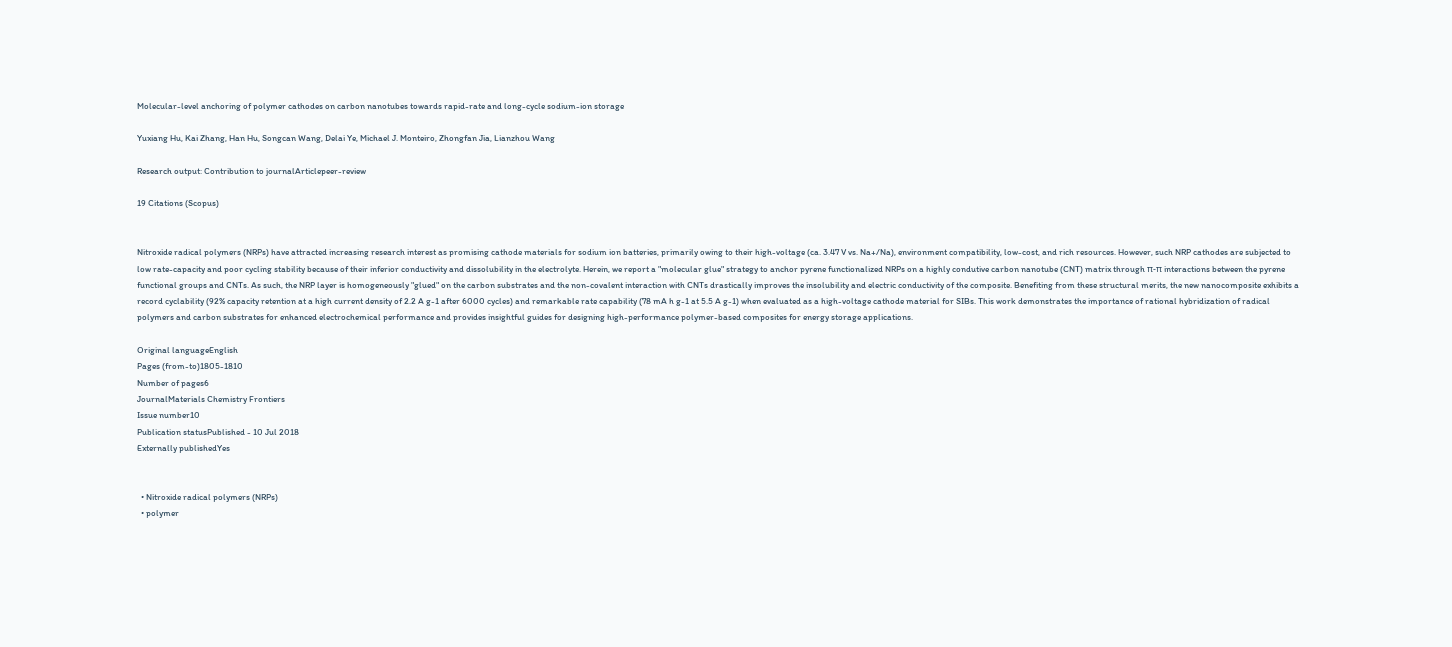Molecular-level anchoring of polymer cathodes on carbon nanotubes towards rapid-rate and long-cycle sodium-ion storage

Yuxiang Hu, Kai Zhang, Han Hu, Songcan Wang, Delai Ye, Michael J. Monteiro, Zhongfan Jia, Lianzhou Wang

Research output: Contribution to journalArticlepeer-review

19 Citations (Scopus)


Nitroxide radical polymers (NRPs) have attracted increasing research interest as promising cathode materials for sodium ion batteries, primarily owing to their high-voltage (ca. 3.47 V vs. Na+/Na), environment compatibility, low-cost, and rich resources. However, such NRP cathodes are subjected to low rate-capacity and poor cycling stability because of their inferior conductivity and dissolubility in the electrolyte. Herein, we report a "molecular glue" strategy to anchor pyrene functionalized NRPs on a highly condutive carbon nanotube (CNT) matrix through π-π interactions between the pyrene functional groups and CNTs. As such, the NRP layer is homogeneously "glued" on the carbon substrates and the non-covalent interaction with CNTs drastically improves the insolubility and electric conductivity of the composite. Benefiting from these structural merits, the new nanocomposite exhibits a record cyclability (92% capacity retention at a high current density of 2.2 A g-1 after 6000 cycles) and remarkable rate capability (78 mA h g-1 at 5.5 A g-1) when evaluated as a high-voltage cathode material for SIBs. This work demonstrates the importance of rational hybridization of radical polymers and carbon substrates for enhanced electrochemical performance and provides insightful guides for designing high-performance polymer-based composites for energy storage applications.

Original languageEnglish
Pages (from-to)1805-1810
Number of pages6
JournalMaterials Chemistry Frontiers
Issue number10
Publication statusPublished - 10 Jul 2018
Externally publishedYes


  • Nitroxide radical polymers (NRPs)
  • polymer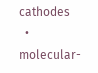cathodes
  • molecular-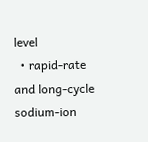level
  • rapid-rate and long-cycle sodium-ion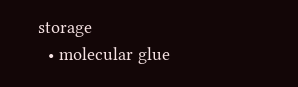storage
  • molecular glue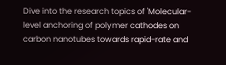Dive into the research topics of 'Molecular-level anchoring of polymer cathodes on carbon nanotubes towards rapid-rate and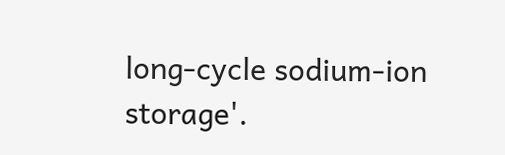long-cycle sodium-ion storage'.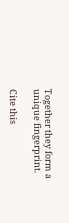Together they form a unique fingerprint.

Cite this